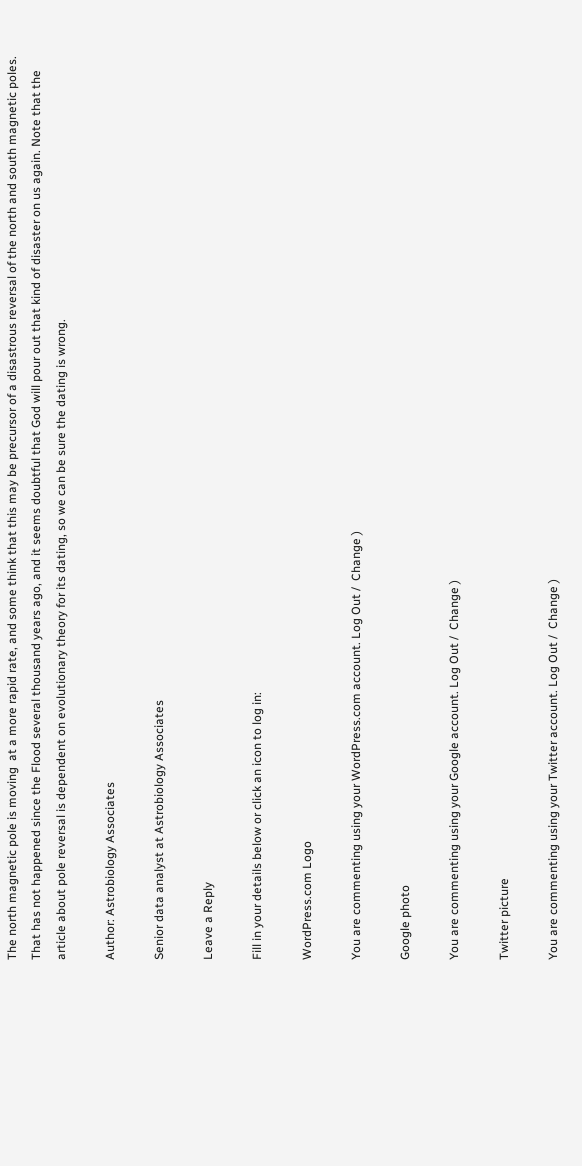The north magnetic pole is moving  at a more rapid rate, and some think that this may be precursor of a disastrous reversal of the north and south magnetic poles. That has not happened since the Flood several thousand years ago, and it seems doubtful that God will pour out that kind of disaster on us again. Note that the article about pole reversal is dependent on evolutionary theory for its dating, so we can be sure the dating is wrong.

Author: Astrobiology Associates

Senior data analyst at Astrobiology Associates

Leave a Reply

Fill in your details below or click an icon to log in:

WordPress.com Logo

You are commenting using your WordPress.com account. Log Out /  Change )

Google photo

You are commenting using your Google account. Log Out /  Change )

Twitter picture

You are commenting using your Twitter account. Log Out /  Change )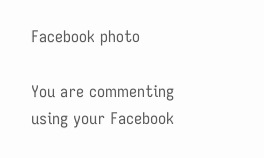Facebook photo

You are commenting using your Facebook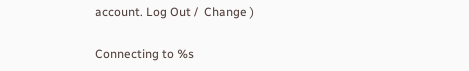account. Log Out /  Change )

Connecting to %s